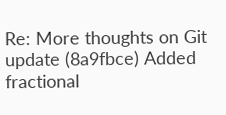Re: More thoughts on Git update (8a9fbce) Added fractional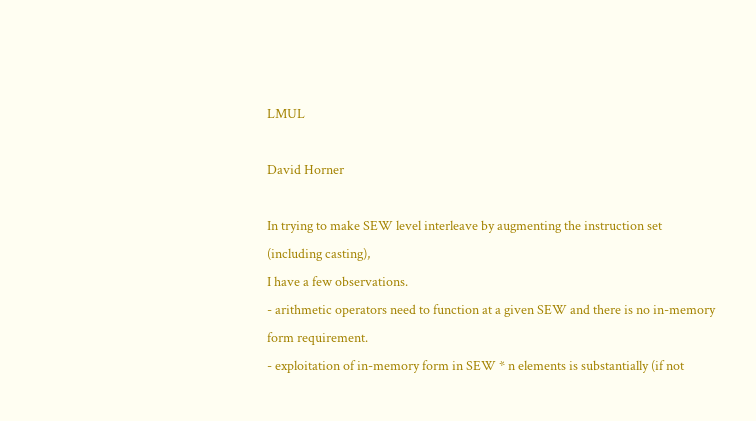LMUL

David Horner

In trying to make SEW level interleave by augmenting the instruction set (including casting),
I have a few observations.
- arithmetic operators need to function at a given SEW and there is no in-memory form requirement.
- exploitation of in-memory form in SEW * n elements is substantially (if not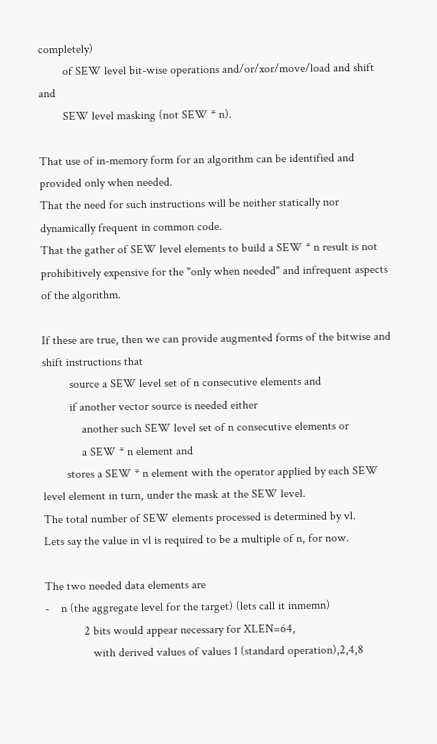completely)
        of SEW level bit-wise operations and/or/xor/move/load and shift  and
        SEW level masking (not SEW * n).

That use of in-memory form for an algorithm can be identified and provided only when needed.
That the need for such instructions will be neither statically nor dynamically frequent in common code.
That the gather of SEW level elements to build a SEW * n result is not prohibitively expensive for the "only when needed" and infrequent aspects of the algorithm.

If these are true, then we can provide augmented forms of the bitwise and shift instructions that
         source a SEW level set of n consecutive elements and
         if another vector source is needed either
             another such SEW level set of n consecutive elements or
             a SEW * n element and
        stores a SEW * n element with the operator applied by each SEW level element in turn, under the mask at the SEW level.
The total number of SEW elements processed is determined by vl.
Lets say the value in vl is required to be a multiple of n, for now.

The two needed data elements are
-    n (the aggregate level for the target) (lets call it inmemn)
             2 bits would appear necessary for XLEN=64,
                with derived values of values 1 (standard operation),2,4,8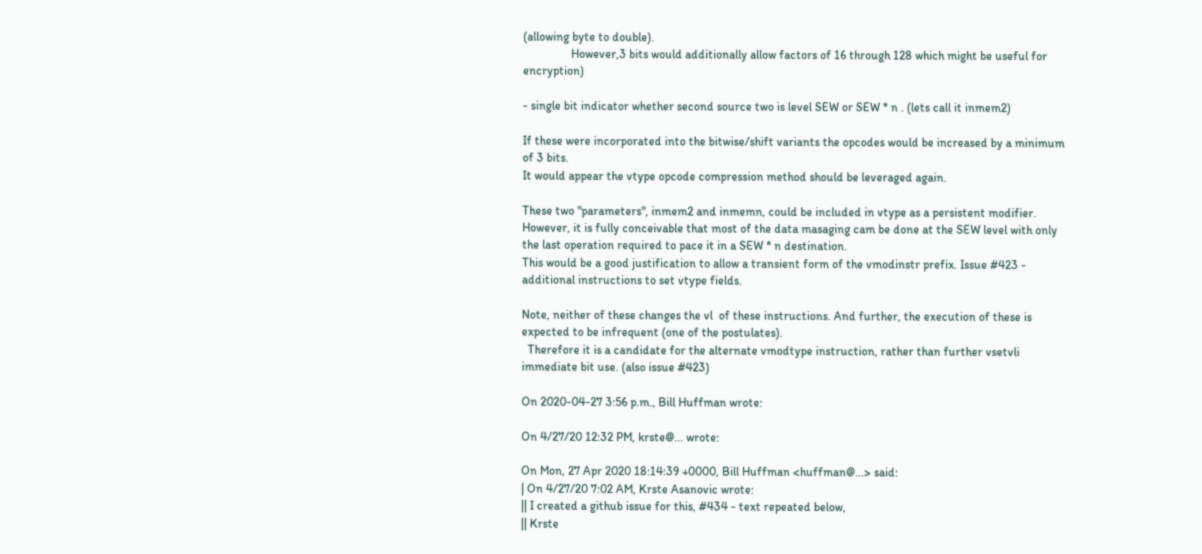(allowing byte to double).
                However,3 bits would additionally allow factors of 16 through 128 which might be useful for encryption)

- single bit indicator whether second source two is level SEW or SEW * n . (lets call it inmem2)

If these were incorporated into the bitwise/shift variants the opcodes would be increased by a minimum of 3 bits.
It would appear the vtype opcode compression method should be leveraged again.

These two "parameters", inmem2 and inmemn, could be included in vtype as a persistent modifier.
However, it is fully conceivable that most of the data masaging cam be done at the SEW level with only the last operation required to pace it in a SEW * n destination.
This would be a good justification to allow a transient form of the vmodinstr prefix. Issue #423 - additional instructions to set vtype fields.

Note, neither of these changes the vl  of these instructions. And further, the execution of these is expected to be infrequent (one of the postulates).
  Therefore it is a candidate for the alternate vmodtype instruction, rather than further vsetvli immediate bit use. (also issue #423)

On 2020-04-27 3:56 p.m., Bill Huffman wrote:

On 4/27/20 12:32 PM, krste@... wrote:

On Mon, 27 Apr 2020 18:14:39 +0000, Bill Huffman <huffman@...> said:
| On 4/27/20 7:02 AM, Krste Asanovic wrote:
|| I created a github issue for this, #434 - text repeated below,
|| Krste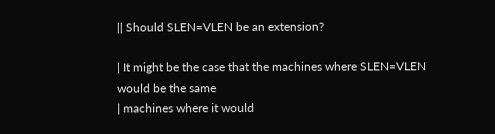|| Should SLEN=VLEN be an extension?

| It might be the case that the machines where SLEN=VLEN would be the same
| machines where it would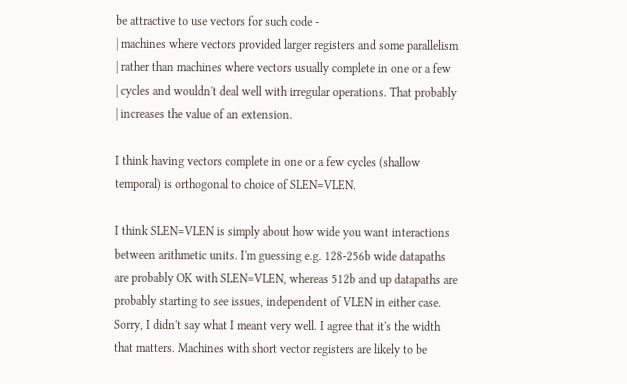be attractive to use vectors for such code -
| machines where vectors provided larger registers and some parallelism
| rather than machines where vectors usually complete in one or a few
| cycles and wouldn't deal well with irregular operations. That probably
| increases the value of an extension.

I think having vectors complete in one or a few cycles (shallow
temporal) is orthogonal to choice of SLEN=VLEN.

I think SLEN=VLEN is simply about how wide you want interactions
between arithmetic units. I'm guessing e.g. 128-256b wide datapaths
are probably OK with SLEN=VLEN, whereas 512b and up datapaths are
probably starting to see issues, independent of VLEN in either case.
Sorry, I didn't say what I meant very well. I agree that it's the width
that matters. Machines with short vector registers are likely to be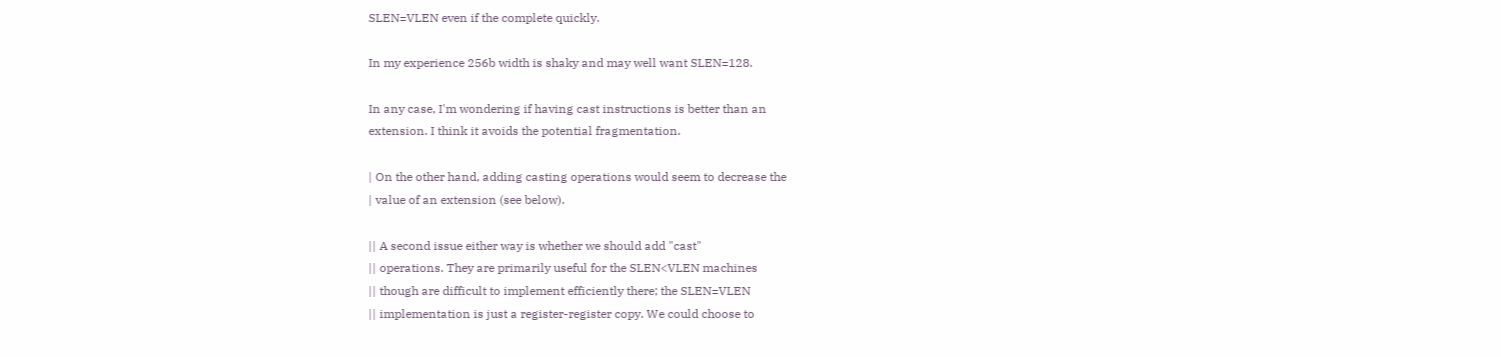SLEN=VLEN even if the complete quickly.

In my experience 256b width is shaky and may well want SLEN=128.

In any case, I'm wondering if having cast instructions is better than an
extension. I think it avoids the potential fragmentation.

| On the other hand, adding casting operations would seem to decrease the
| value of an extension (see below).

|| A second issue either way is whether we should add "cast"
|| operations. They are primarily useful for the SLEN<VLEN machines
|| though are difficult to implement efficiently there; the SLEN=VLEN
|| implementation is just a register-register copy. We could choose to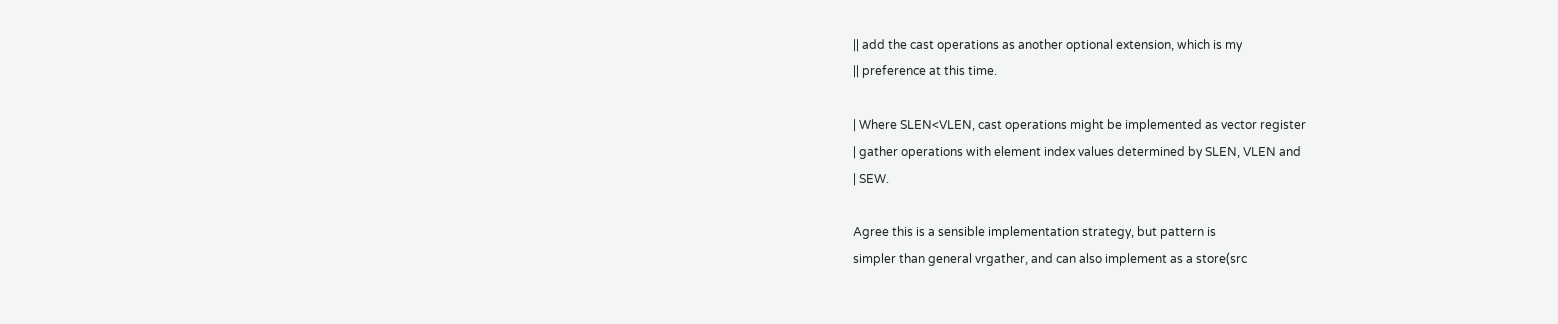|| add the cast operations as another optional extension, which is my
|| preference at this time.

| Where SLEN<VLEN, cast operations might be implemented as vector register
| gather operations with element index values determined by SLEN, VLEN and
| SEW.

Agree this is a sensible implementation strategy, but pattern is
simpler than general vrgather, and can also implement as a store(src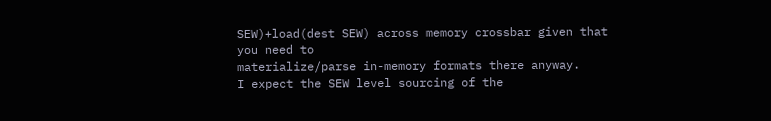SEW)+load(dest SEW) across memory crossbar given that you need to
materialize/parse in-memory formats there anyway.
I expect the SEW level sourcing of the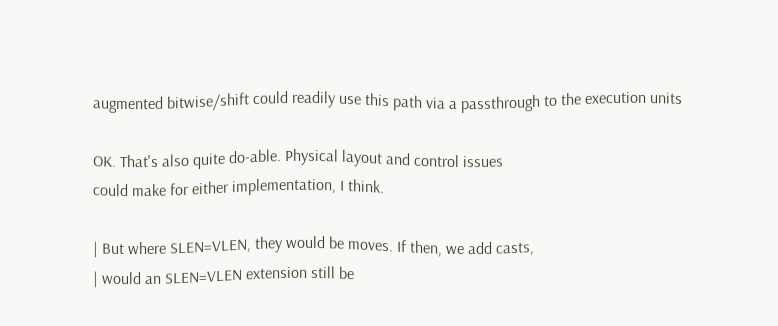augmented bitwise/shift could readily use this path via a passthrough to the execution units

OK. That's also quite do-able. Physical layout and control issues
could make for either implementation, I think.

| But where SLEN=VLEN, they would be moves. If then, we add casts,
| would an SLEN=VLEN extension still be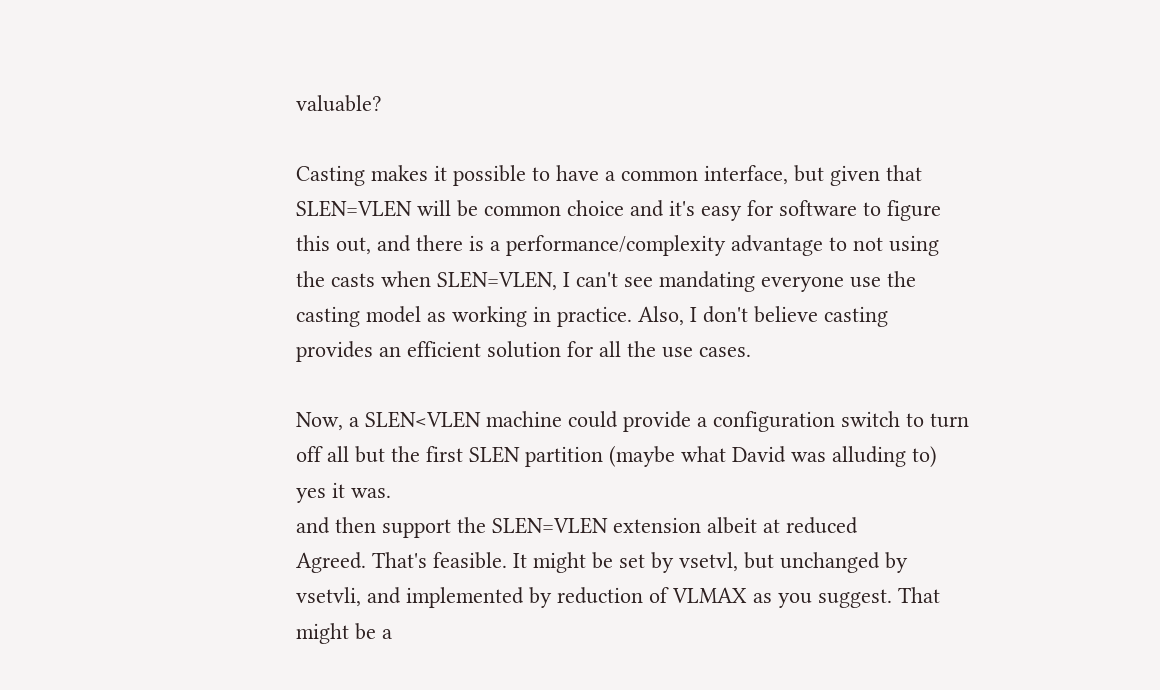valuable?

Casting makes it possible to have a common interface, but given that
SLEN=VLEN will be common choice and it's easy for software to figure
this out, and there is a performance/complexity advantage to not using
the casts when SLEN=VLEN, I can't see mandating everyone use the
casting model as working in practice. Also, I don't believe casting
provides an efficient solution for all the use cases.

Now, a SLEN<VLEN machine could provide a configuration switch to turn
off all but the first SLEN partition (maybe what David was alluding to)
yes it was.
and then support the SLEN=VLEN extension albeit at reduced
Agreed. That's feasible. It might be set by vsetvl, but unchanged by
vsetvli, and implemented by reduction of VLMAX as you suggest. That
might be a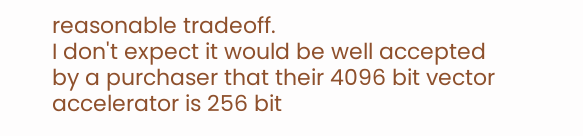reasonable tradeoff.
I don't expect it would be well accepted by a purchaser that their 4096 bit vector accelerator is 256 bit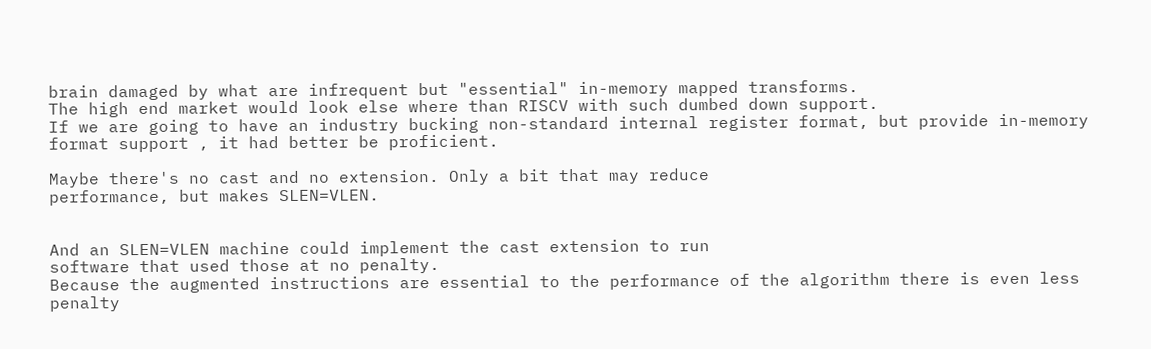brain damaged by what are infrequent but "essential" in-memory mapped transforms.
The high end market would look else where than RISCV with such dumbed down support.
If we are going to have an industry bucking non-standard internal register format, but provide in-memory format support , it had better be proficient.

Maybe there's no cast and no extension. Only a bit that may reduce
performance, but makes SLEN=VLEN.


And an SLEN=VLEN machine could implement the cast extension to run
software that used those at no penalty.
Because the augmented instructions are essential to the performance of the algorithm there is even less penalty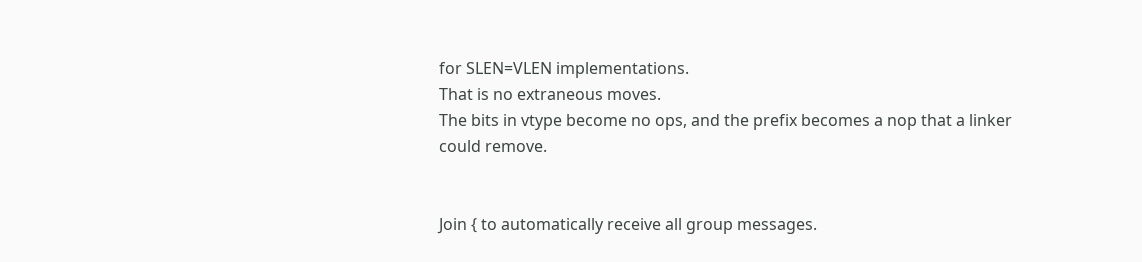for SLEN=VLEN implementations.
That is no extraneous moves.
The bits in vtype become no ops, and the prefix becomes a nop that a linker could remove.


Join { to automatically receive all group messages.